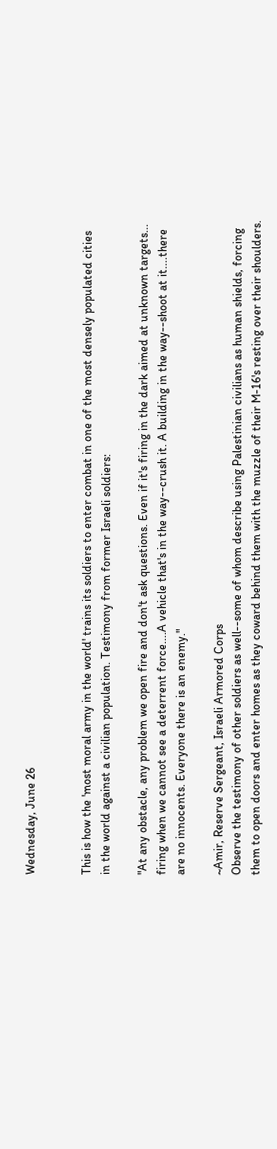Wednesday, June 26


This is how the 'most moral army in the world' trains its soldiers to enter combat in one of the most densely populated cities in the world against a civilian population. Testimony from former Israeli soldiers:

"At any obstacle, any problem we open fire and don't ask questions. Even if it's firing in the dark aimed at unknown targets... firing when we cannot see a deterrent force....A vehicle that's in the way--crush it. A building in the way--shoot at it....there are no innocents. Everyone there is an enemy."

~Amir, Reserve Sergeant, Israeli Armored Corps
Observe the testimony of other soldiers as well--some of whom describe using Palestinian civilians as human shields, forcing them to open doors and enter homes as they coward behind them with the muzzle of their M-16's resting over their shoulders.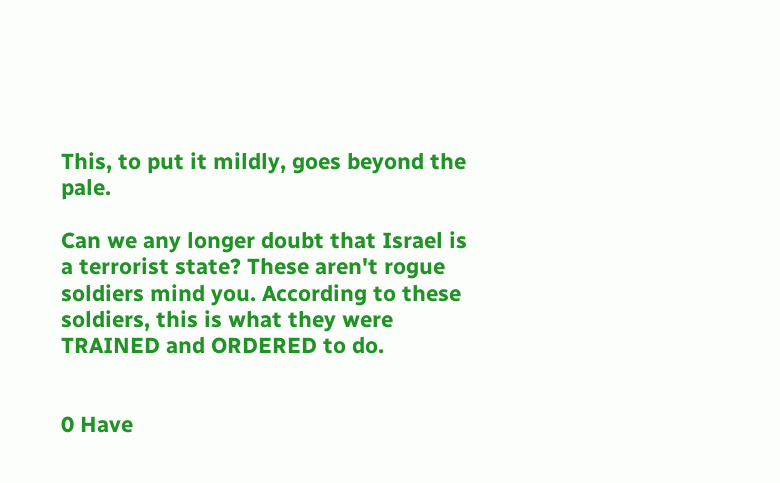This, to put it mildly, goes beyond the pale.

Can we any longer doubt that Israel is a terrorist state? These aren't rogue soldiers mind you. According to these soldiers, this is what they were TRAINED and ORDERED to do.


0 Have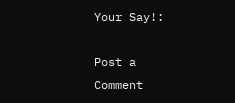Your Say!:

Post a Comment